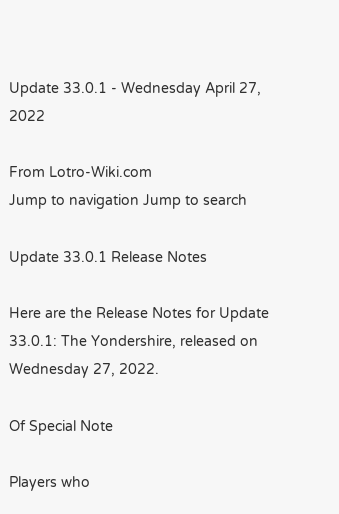Update 33.0.1 - Wednesday April 27, 2022

From Lotro-Wiki.com
Jump to navigation Jump to search

Update 33.0.1 Release Notes

Here are the Release Notes for Update 33.0.1: The Yondershire, released on Wednesday 27, 2022.

Of Special Note

Players who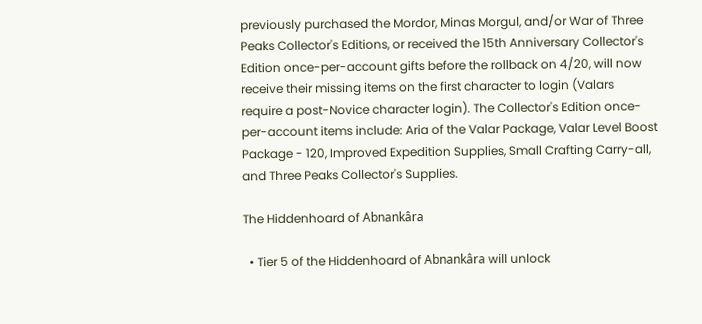previously purchased the Mordor, Minas Morgul, and/or War of Three Peaks Collector's Editions, or received the 15th Anniversary Collector's Edition once-per-account gifts before the rollback on 4/20, will now receive their missing items on the first character to login (Valars require a post-Novice character login). The Collector's Edition once-per-account items include: Aria of the Valar Package, Valar Level Boost Package - 120, Improved Expedition Supplies, Small Crafting Carry-all, and Three Peaks Collector's Supplies.

The Hiddenhoard of Abnankâra

  • Tier 5 of the Hiddenhoard of Abnankâra will unlock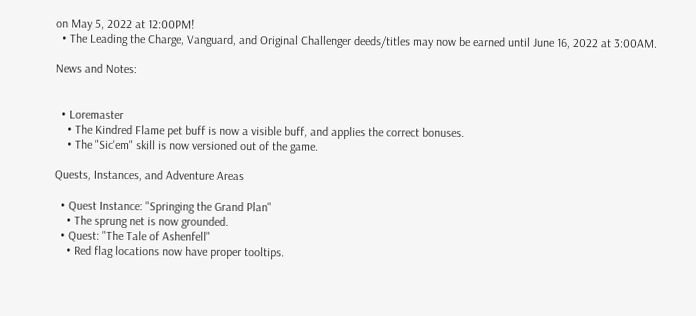on May 5, 2022 at 12:00PM!
  • The Leading the Charge, Vanguard, and Original Challenger deeds/titles may now be earned until June 16, 2022 at 3:00AM.

News and Notes:


  • Loremaster
    • The Kindred Flame pet buff is now a visible buff, and applies the correct bonuses.
    • The "Sic'em" skill is now versioned out of the game.

Quests, Instances, and Adventure Areas

  • Quest Instance: "Springing the Grand Plan"
    • The sprung net is now grounded.
  • Quest: "The Tale of Ashenfell"
    • Red flag locations now have proper tooltips.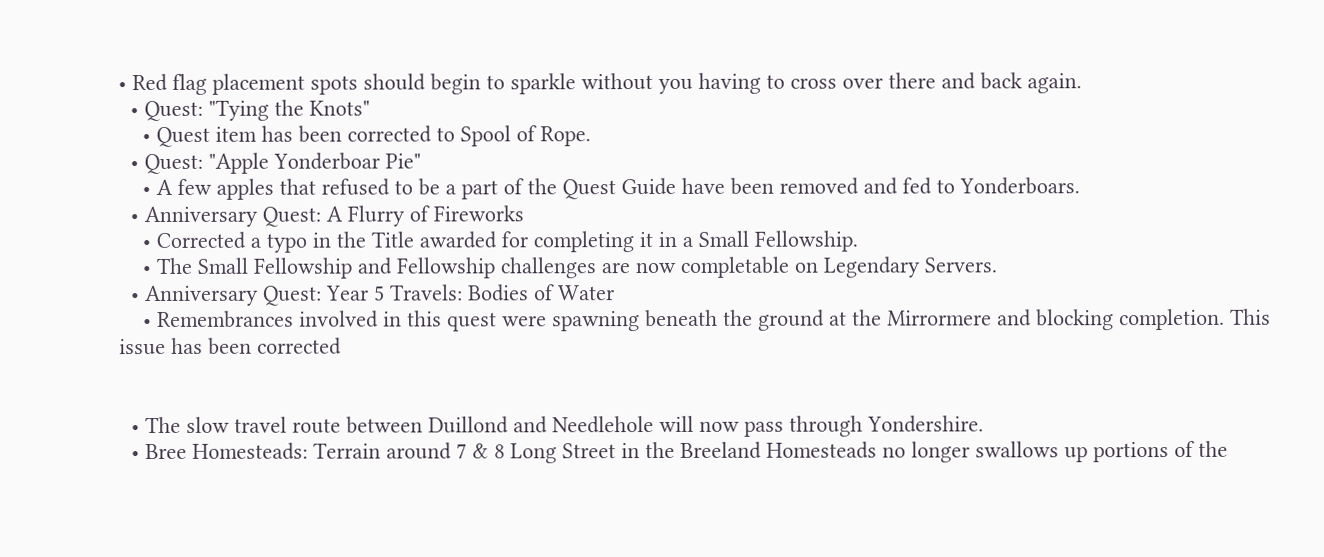• Red flag placement spots should begin to sparkle without you having to cross over there and back again.
  • Quest: "Tying the Knots"
    • Quest item has been corrected to Spool of Rope.
  • Quest: "Apple Yonderboar Pie"
    • A few apples that refused to be a part of the Quest Guide have been removed and fed to Yonderboars.
  • Anniversary Quest: A Flurry of Fireworks
    • Corrected a typo in the Title awarded for completing it in a Small Fellowship.
    • The Small Fellowship and Fellowship challenges are now completable on Legendary Servers.
  • Anniversary Quest: Year 5 Travels: Bodies of Water
    • Remembrances involved in this quest were spawning beneath the ground at the Mirrormere and blocking completion. This issue has been corrected


  • The slow travel route between Duillond and Needlehole will now pass through Yondershire.
  • Bree Homesteads: Terrain around 7 & 8 Long Street in the Breeland Homesteads no longer swallows up portions of the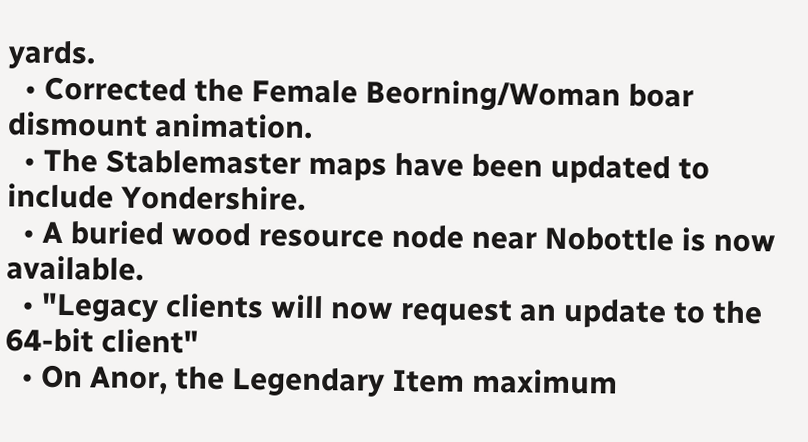yards.
  • Corrected the Female Beorning/Woman boar dismount animation.
  • The Stablemaster maps have been updated to include Yondershire.
  • A buried wood resource node near Nobottle is now available.
  • "Legacy clients will now request an update to the 64-bit client"
  • On Anor, the Legendary Item maximum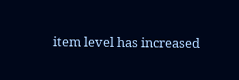item level has increased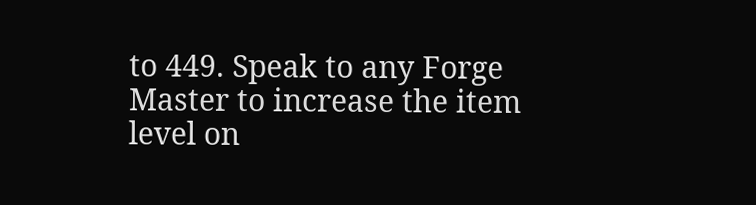to 449. Speak to any Forge Master to increase the item level on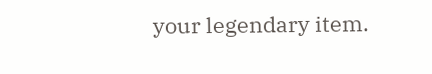your legendary item.